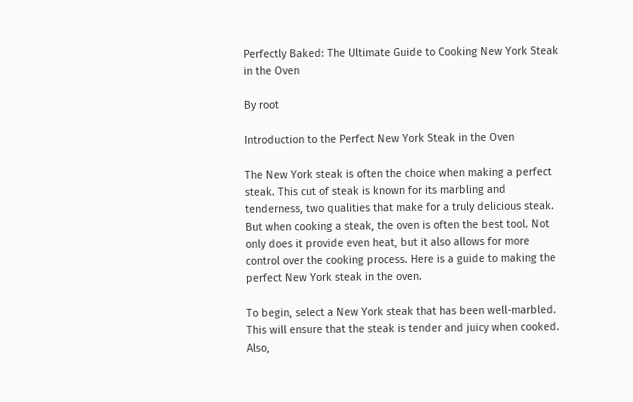Perfectly Baked: The Ultimate Guide to Cooking New York Steak in the Oven

By root

Introduction to the Perfect New York Steak in the Oven

The New York steak is often the choice when making a perfect steak. This cut of steak is known for its marbling and tenderness, two qualities that make for a truly delicious steak. But when cooking a steak, the oven is often the best tool. Not only does it provide even heat, but it also allows for more control over the cooking process. Here is a guide to making the perfect New York steak in the oven.

To begin, select a New York steak that has been well-marbled. This will ensure that the steak is tender and juicy when cooked. Also,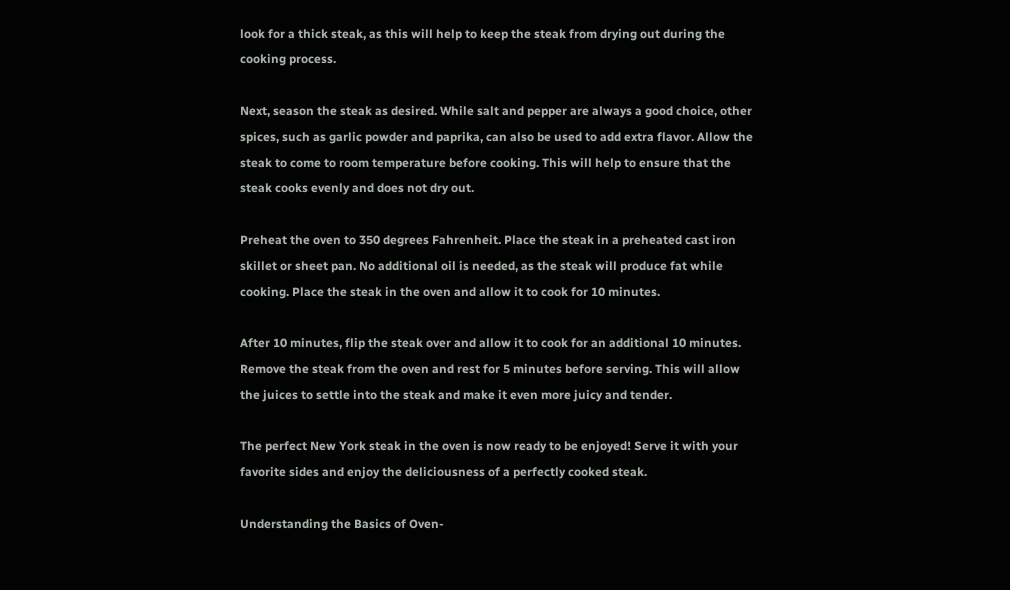look for a thick steak, as this will help to keep the steak from drying out during the cooking process.

Next, season the steak as desired. While salt and pepper are always a good choice, other spices, such as garlic powder and paprika, can also be used to add extra flavor. Allow the steak to come to room temperature before cooking. This will help to ensure that the steak cooks evenly and does not dry out.

Preheat the oven to 350 degrees Fahrenheit. Place the steak in a preheated cast iron skillet or sheet pan. No additional oil is needed, as the steak will produce fat while cooking. Place the steak in the oven and allow it to cook for 10 minutes.

After 10 minutes, flip the steak over and allow it to cook for an additional 10 minutes. Remove the steak from the oven and rest for 5 minutes before serving. This will allow the juices to settle into the steak and make it even more juicy and tender.

The perfect New York steak in the oven is now ready to be enjoyed! Serve it with your favorite sides and enjoy the deliciousness of a perfectly cooked steak.

Understanding the Basics of Oven-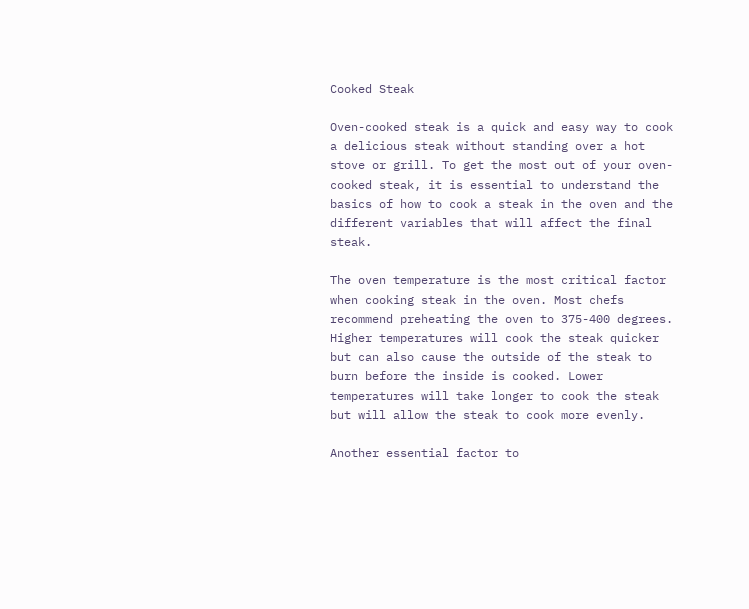Cooked Steak

Oven-cooked steak is a quick and easy way to cook a delicious steak without standing over a hot stove or grill. To get the most out of your oven-cooked steak, it is essential to understand the basics of how to cook a steak in the oven and the different variables that will affect the final steak.

The oven temperature is the most critical factor when cooking steak in the oven. Most chefs recommend preheating the oven to 375-400 degrees. Higher temperatures will cook the steak quicker but can also cause the outside of the steak to burn before the inside is cooked. Lower temperatures will take longer to cook the steak but will allow the steak to cook more evenly.

Another essential factor to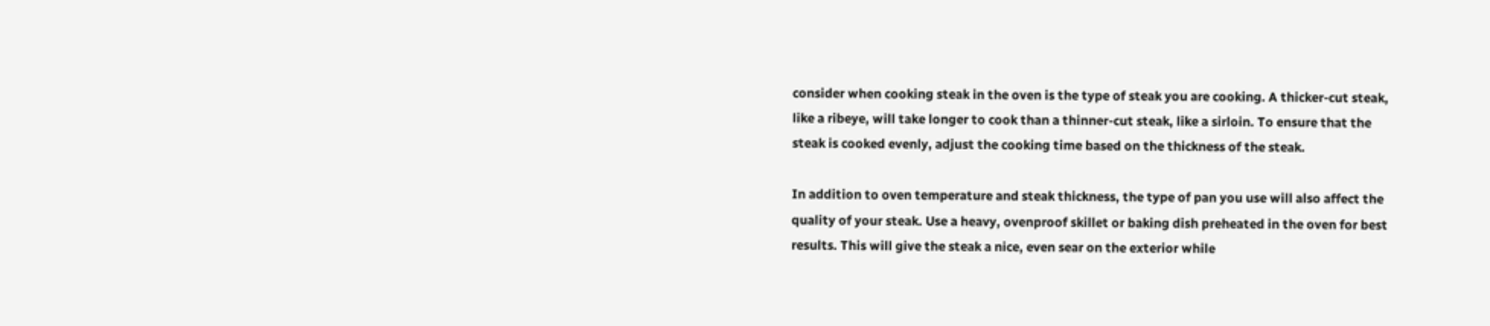consider when cooking steak in the oven is the type of steak you are cooking. A thicker-cut steak, like a ribeye, will take longer to cook than a thinner-cut steak, like a sirloin. To ensure that the steak is cooked evenly, adjust the cooking time based on the thickness of the steak.

In addition to oven temperature and steak thickness, the type of pan you use will also affect the quality of your steak. Use a heavy, ovenproof skillet or baking dish preheated in the oven for best results. This will give the steak a nice, even sear on the exterior while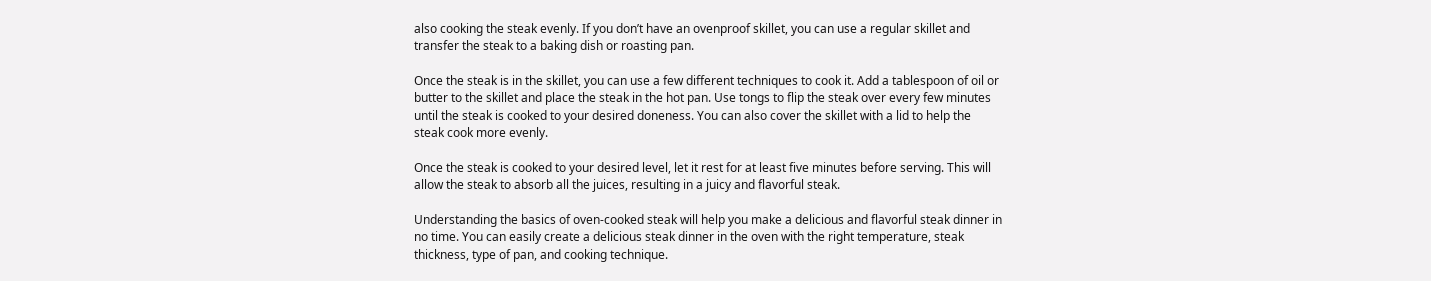also cooking the steak evenly. If you don’t have an ovenproof skillet, you can use a regular skillet and transfer the steak to a baking dish or roasting pan.

Once the steak is in the skillet, you can use a few different techniques to cook it. Add a tablespoon of oil or butter to the skillet and place the steak in the hot pan. Use tongs to flip the steak over every few minutes until the steak is cooked to your desired doneness. You can also cover the skillet with a lid to help the steak cook more evenly.

Once the steak is cooked to your desired level, let it rest for at least five minutes before serving. This will allow the steak to absorb all the juices, resulting in a juicy and flavorful steak.

Understanding the basics of oven-cooked steak will help you make a delicious and flavorful steak dinner in no time. You can easily create a delicious steak dinner in the oven with the right temperature, steak thickness, type of pan, and cooking technique.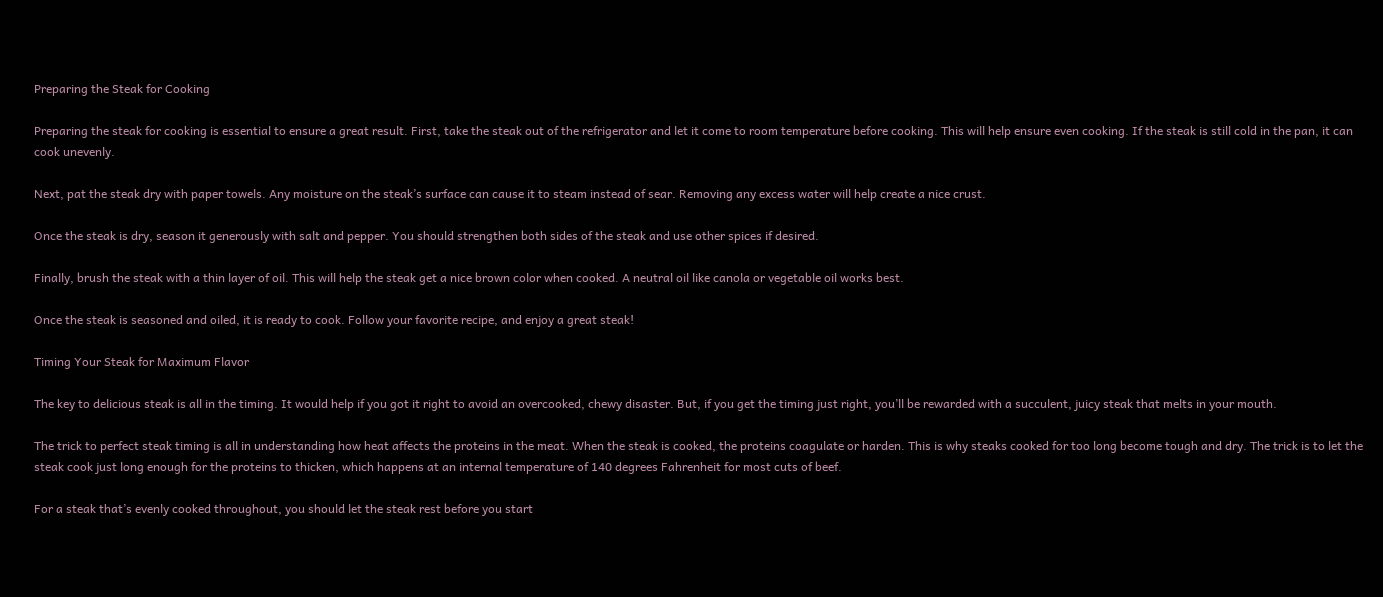Preparing the Steak for Cooking

Preparing the steak for cooking is essential to ensure a great result. First, take the steak out of the refrigerator and let it come to room temperature before cooking. This will help ensure even cooking. If the steak is still cold in the pan, it can cook unevenly.

Next, pat the steak dry with paper towels. Any moisture on the steak’s surface can cause it to steam instead of sear. Removing any excess water will help create a nice crust.

Once the steak is dry, season it generously with salt and pepper. You should strengthen both sides of the steak and use other spices if desired.

Finally, brush the steak with a thin layer of oil. This will help the steak get a nice brown color when cooked. A neutral oil like canola or vegetable oil works best.

Once the steak is seasoned and oiled, it is ready to cook. Follow your favorite recipe, and enjoy a great steak!

Timing Your Steak for Maximum Flavor

The key to delicious steak is all in the timing. It would help if you got it right to avoid an overcooked, chewy disaster. But, if you get the timing just right, you’ll be rewarded with a succulent, juicy steak that melts in your mouth.

The trick to perfect steak timing is all in understanding how heat affects the proteins in the meat. When the steak is cooked, the proteins coagulate or harden. This is why steaks cooked for too long become tough and dry. The trick is to let the steak cook just long enough for the proteins to thicken, which happens at an internal temperature of 140 degrees Fahrenheit for most cuts of beef.

For a steak that’s evenly cooked throughout, you should let the steak rest before you start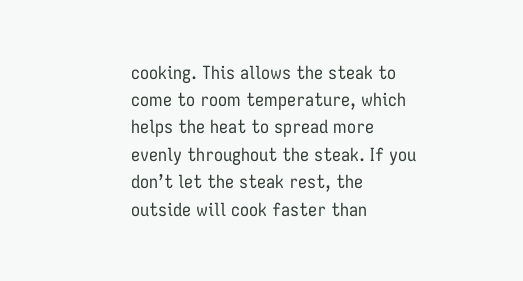cooking. This allows the steak to come to room temperature, which helps the heat to spread more evenly throughout the steak. If you don’t let the steak rest, the outside will cook faster than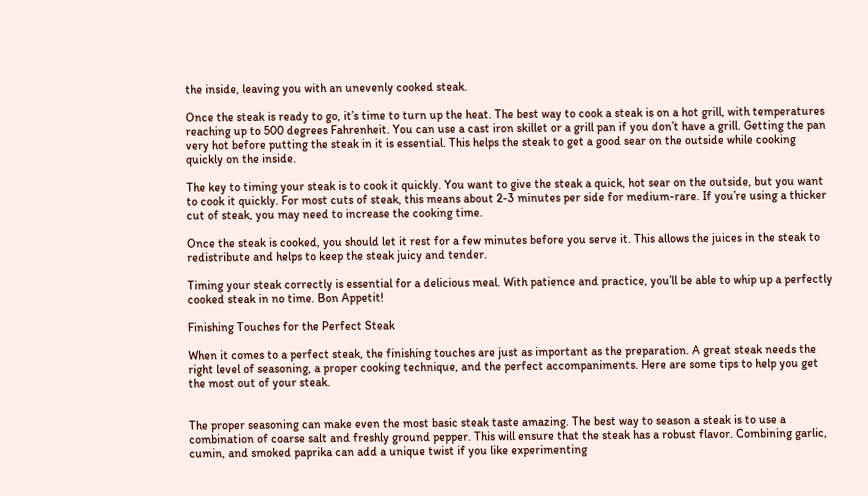the inside, leaving you with an unevenly cooked steak.

Once the steak is ready to go, it’s time to turn up the heat. The best way to cook a steak is on a hot grill, with temperatures reaching up to 500 degrees Fahrenheit. You can use a cast iron skillet or a grill pan if you don’t have a grill. Getting the pan very hot before putting the steak in it is essential. This helps the steak to get a good sear on the outside while cooking quickly on the inside.

The key to timing your steak is to cook it quickly. You want to give the steak a quick, hot sear on the outside, but you want to cook it quickly. For most cuts of steak, this means about 2-3 minutes per side for medium-rare. If you’re using a thicker cut of steak, you may need to increase the cooking time.

Once the steak is cooked, you should let it rest for a few minutes before you serve it. This allows the juices in the steak to redistribute and helps to keep the steak juicy and tender.

Timing your steak correctly is essential for a delicious meal. With patience and practice, you’ll be able to whip up a perfectly cooked steak in no time. Bon Appetit!

Finishing Touches for the Perfect Steak

When it comes to a perfect steak, the finishing touches are just as important as the preparation. A great steak needs the right level of seasoning, a proper cooking technique, and the perfect accompaniments. Here are some tips to help you get the most out of your steak.


The proper seasoning can make even the most basic steak taste amazing. The best way to season a steak is to use a combination of coarse salt and freshly ground pepper. This will ensure that the steak has a robust flavor. Combining garlic, cumin, and smoked paprika can add a unique twist if you like experimenting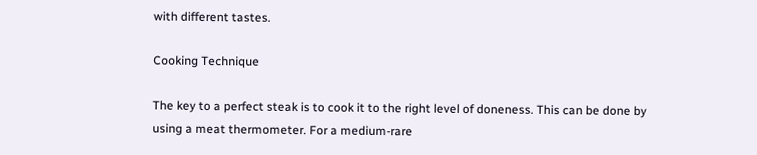with different tastes.

Cooking Technique

The key to a perfect steak is to cook it to the right level of doneness. This can be done by using a meat thermometer. For a medium-rare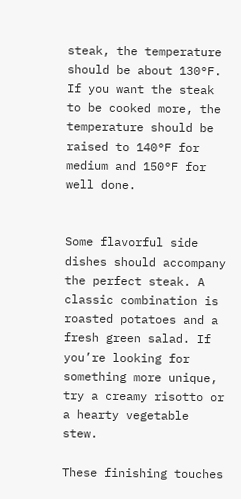steak, the temperature should be about 130°F. If you want the steak to be cooked more, the temperature should be raised to 140°F for medium and 150°F for well done.


Some flavorful side dishes should accompany the perfect steak. A classic combination is roasted potatoes and a fresh green salad. If you’re looking for something more unique, try a creamy risotto or a hearty vegetable stew.

These finishing touches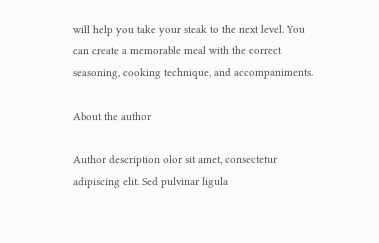will help you take your steak to the next level. You can create a memorable meal with the correct seasoning, cooking technique, and accompaniments.

About the author

Author description olor sit amet, consectetur adipiscing elit. Sed pulvinar ligula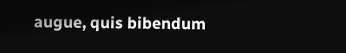augue, quis bibendum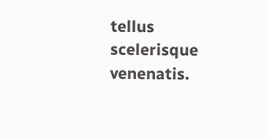tellus scelerisque venenatis.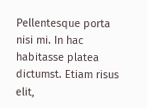Pellentesque porta nisi mi. In hac habitasse platea dictumst. Etiam risus elit,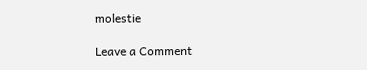molestie

Leave a Comment